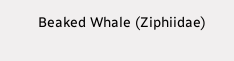Beaked Whale (Ziphiidae)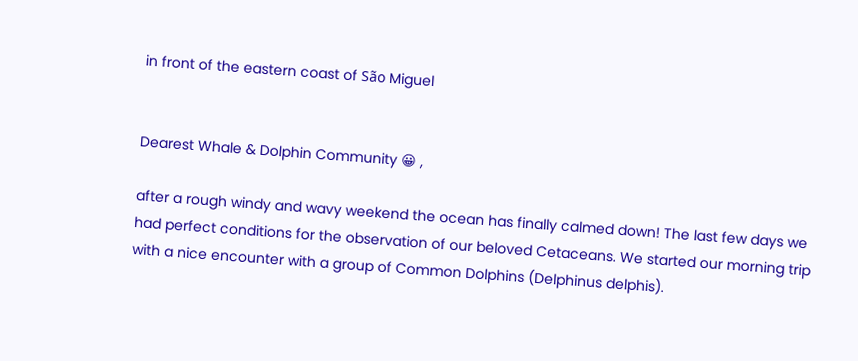in front of the eastern coast of São Miguel


Dearest Whale & Dolphin Community 😀 ,

after a rough windy and wavy weekend the ocean has finally calmed down! The last few days we had perfect conditions for the observation of our beloved Cetaceans. We started our morning trip with a nice encounter with a group of Common Dolphins (Delphinus delphis).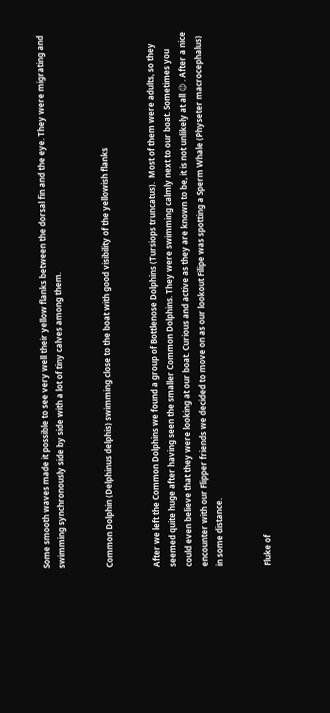Some smooth waves made it possible to see very well their yellow flanks between the dorsal fin and the eye. They were migrating and swimming synchronously side by side with a lot of tiny calves among them.


Common Dolphin (Delphinus delphis) swimming close to the boat with good visibility of the yellowish flanks


After we left the Common Dolphins we found a group of Bottlenose Dolphins (Tursiops truncatus).  Most of them were adults, so they seemed quite huge after having seen the smaller Common Dolphins. They were swimming calmly next to our boat. Sometimes you could even believe that they were looking at our boat. Curious and active as they are known to be, it is not unlikely at all 😉 . After a nice encounter with our Flipper friends we decided to move on as our lookout Filipe was spotting a Sperm Whale (Physeter macrocephalus) in some distance.


Fluke of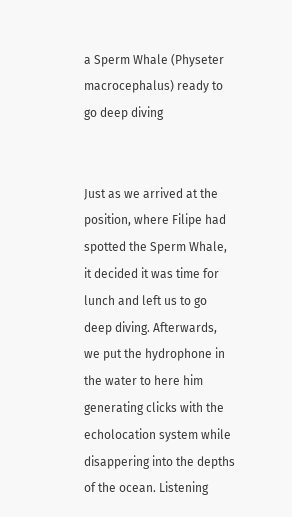a Sperm Whale (Physeter macrocephalus) ready to go deep diving


Just as we arrived at the position, where Filipe had spotted the Sperm Whale, it decided it was time for lunch and left us to go deep diving. Afterwards, we put the hydrophone in the water to here him generating clicks with the echolocation system while disappering into the depths of the ocean. Listening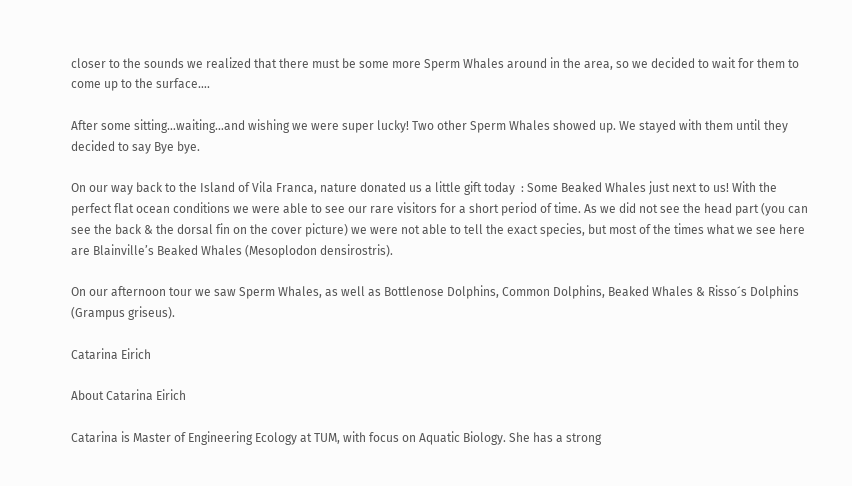closer to the sounds we realized that there must be some more Sperm Whales around in the area, so we decided to wait for them to come up to the surface….

After some sitting…waiting…and wishing we were super lucky! Two other Sperm Whales showed up. We stayed with them until they decided to say Bye bye.

On our way back to the Island of Vila Franca, nature donated us a little gift today  : Some Beaked Whales just next to us! With the perfect flat ocean conditions we were able to see our rare visitors for a short period of time. As we did not see the head part (you can see the back & the dorsal fin on the cover picture) we were not able to tell the exact species, but most of the times what we see here are Blainville’s Beaked Whales (Mesoplodon densirostris).

On our afternoon tour we saw Sperm Whales, as well as Bottlenose Dolphins, Common Dolphins, Beaked Whales & Risso´s Dolphins (Grampus griseus).

Catarina Eirich

About Catarina Eirich

Catarina is Master of Engineering Ecology at TUM, with focus on Aquatic Biology. She has a strong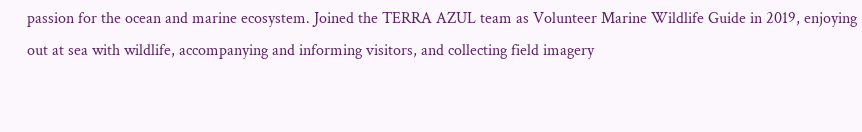passion for the ocean and marine ecosystem. Joined the TERRA AZUL team as Volunteer Marine Wildlife Guide in 2019, enjoying out at sea with wildlife, accompanying and informing visitors, and collecting field imagery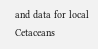and data for local Cetaceans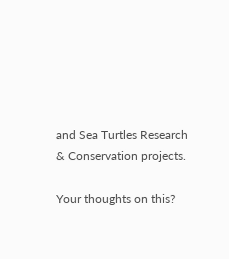and Sea Turtles Research & Conservation projects.

Your thoughts on this?